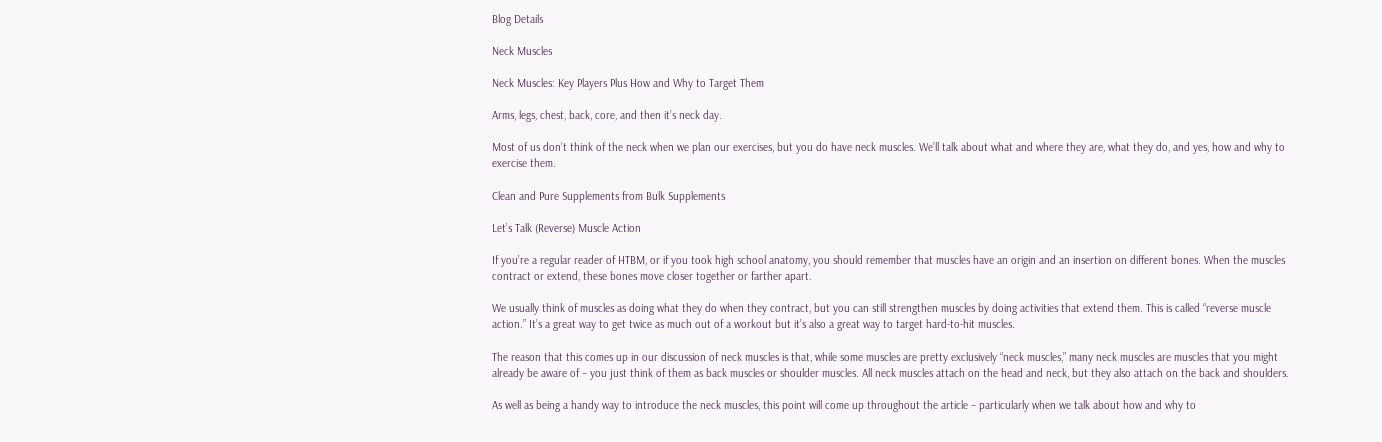Blog Details

Neck Muscles

Neck Muscles: Key Players Plus How and Why to Target Them

Arms, legs, chest, back, core, and then it’s neck day.

Most of us don’t think of the neck when we plan our exercises, but you do have neck muscles. We’ll talk about what and where they are, what they do, and yes, how and why to exercise them.

Clean and Pure Supplements from Bulk Supplements

Let’s Talk (Reverse) Muscle Action

If you’re a regular reader of HTBM, or if you took high school anatomy, you should remember that muscles have an origin and an insertion on different bones. When the muscles contract or extend, these bones move closer together or farther apart.

We usually think of muscles as doing what they do when they contract, but you can still strengthen muscles by doing activities that extend them. This is called “reverse muscle action.” It’s a great way to get twice as much out of a workout but it’s also a great way to target hard-to-hit muscles.

The reason that this comes up in our discussion of neck muscles is that, while some muscles are pretty exclusively “neck muscles,” many neck muscles are muscles that you might already be aware of – you just think of them as back muscles or shoulder muscles. All neck muscles attach on the head and neck, but they also attach on the back and shoulders.

As well as being a handy way to introduce the neck muscles, this point will come up throughout the article – particularly when we talk about how and why to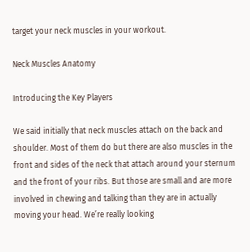target your neck muscles in your workout.

Neck Muscles Anatomy

Introducing the Key Players

We said initially that neck muscles attach on the back and shoulder. Most of them do but there are also muscles in the front and sides of the neck that attach around your sternum and the front of your ribs. But those are small and are more involved in chewing and talking than they are in actually moving your head. We’re really looking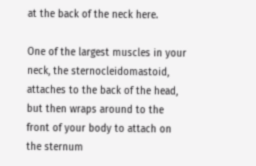at the back of the neck here.

One of the largest muscles in your neck, the sternocleidomastoid, attaches to the back of the head, but then wraps around to the front of your body to attach on the sternum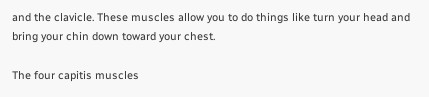and the clavicle. These muscles allow you to do things like turn your head and bring your chin down toward your chest.

The four capitis muscles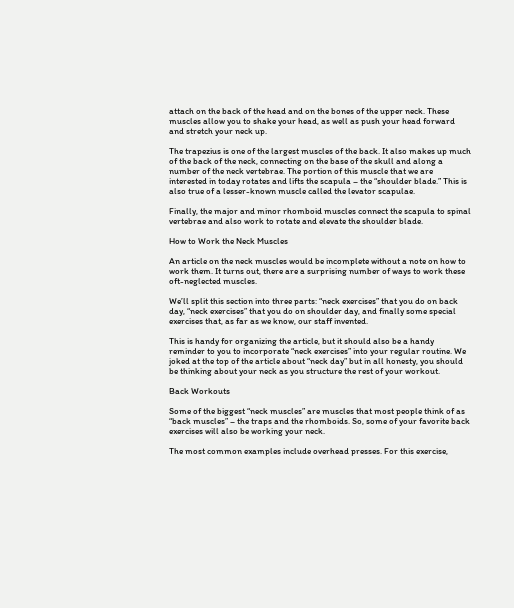attach on the back of the head and on the bones of the upper neck. These muscles allow you to shake your head, as well as push your head forward and stretch your neck up.

The trapezius is one of the largest muscles of the back. It also makes up much of the back of the neck, connecting on the base of the skull and along a number of the neck vertebrae. The portion of this muscle that we are interested in today rotates and lifts the scapula – the “shoulder blade.” This is also true of a lesser-known muscle called the levator scapulae.

Finally, the major and minor rhomboid muscles connect the scapula to spinal vertebrae and also work to rotate and elevate the shoulder blade.

How to Work the Neck Muscles

An article on the neck muscles would be incomplete without a note on how to work them. It turns out, there are a surprising number of ways to work these oft-neglected muscles.

We’ll split this section into three parts: “neck exercises” that you do on back day, “neck exercises” that you do on shoulder day, and finally some special exercises that, as far as we know, our staff invented.

This is handy for organizing the article, but it should also be a handy reminder to you to incorporate “neck exercises” into your regular routine. We joked at the top of the article about “neck day” but in all honesty, you should be thinking about your neck as you structure the rest of your workout.

Back Workouts

Some of the biggest “neck muscles” are muscles that most people think of as “back muscles” – the traps and the rhomboids. So, some of your favorite back exercises will also be working your neck.

The most common examples include overhead presses. For this exercise,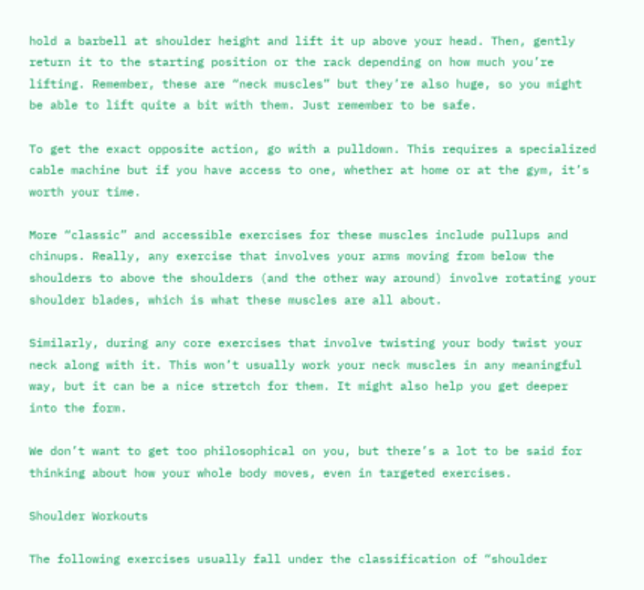hold a barbell at shoulder height and lift it up above your head. Then, gently return it to the starting position or the rack depending on how much you’re lifting. Remember, these are “neck muscles” but they’re also huge, so you might be able to lift quite a bit with them. Just remember to be safe.

To get the exact opposite action, go with a pulldown. This requires a specialized cable machine but if you have access to one, whether at home or at the gym, it’s worth your time.

More “classic” and accessible exercises for these muscles include pullups and chinups. Really, any exercise that involves your arms moving from below the shoulders to above the shoulders (and the other way around) involve rotating your shoulder blades, which is what these muscles are all about.

Similarly, during any core exercises that involve twisting your body twist your neck along with it. This won’t usually work your neck muscles in any meaningful way, but it can be a nice stretch for them. It might also help you get deeper into the form.

We don’t want to get too philosophical on you, but there’s a lot to be said for thinking about how your whole body moves, even in targeted exercises.

Shoulder Workouts

The following exercises usually fall under the classification of “shoulder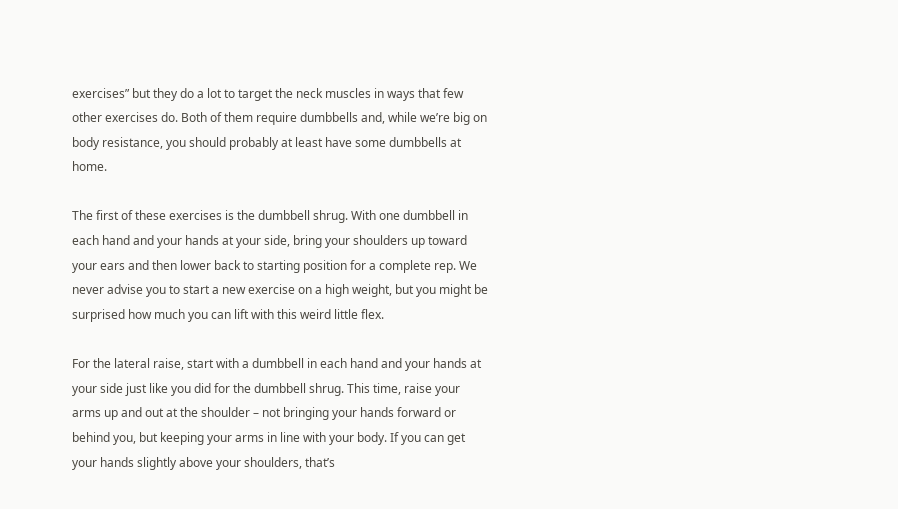exercises” but they do a lot to target the neck muscles in ways that few other exercises do. Both of them require dumbbells and, while we’re big on body resistance, you should probably at least have some dumbbells at home.

The first of these exercises is the dumbbell shrug. With one dumbbell in each hand and your hands at your side, bring your shoulders up toward your ears and then lower back to starting position for a complete rep. We never advise you to start a new exercise on a high weight, but you might be surprised how much you can lift with this weird little flex.

For the lateral raise, start with a dumbbell in each hand and your hands at your side just like you did for the dumbbell shrug. This time, raise your arms up and out at the shoulder – not bringing your hands forward or behind you, but keeping your arms in line with your body. If you can get your hands slightly above your shoulders, that’s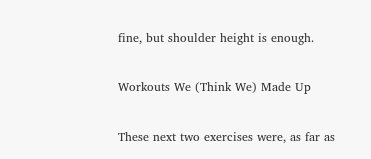fine, but shoulder height is enough.

Workouts We (Think We) Made Up

These next two exercises were, as far as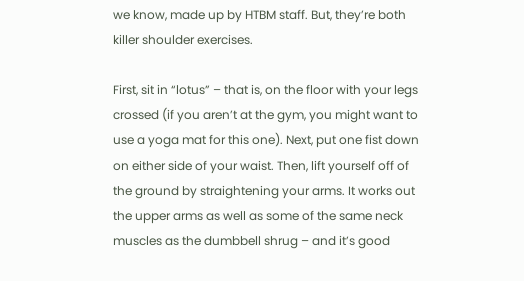we know, made up by HTBM staff. But, they’re both killer shoulder exercises.

First, sit in “lotus” – that is, on the floor with your legs crossed (if you aren’t at the gym, you might want to use a yoga mat for this one). Next, put one fist down on either side of your waist. Then, lift yourself off of the ground by straightening your arms. It works out the upper arms as well as some of the same neck muscles as the dumbbell shrug – and it’s good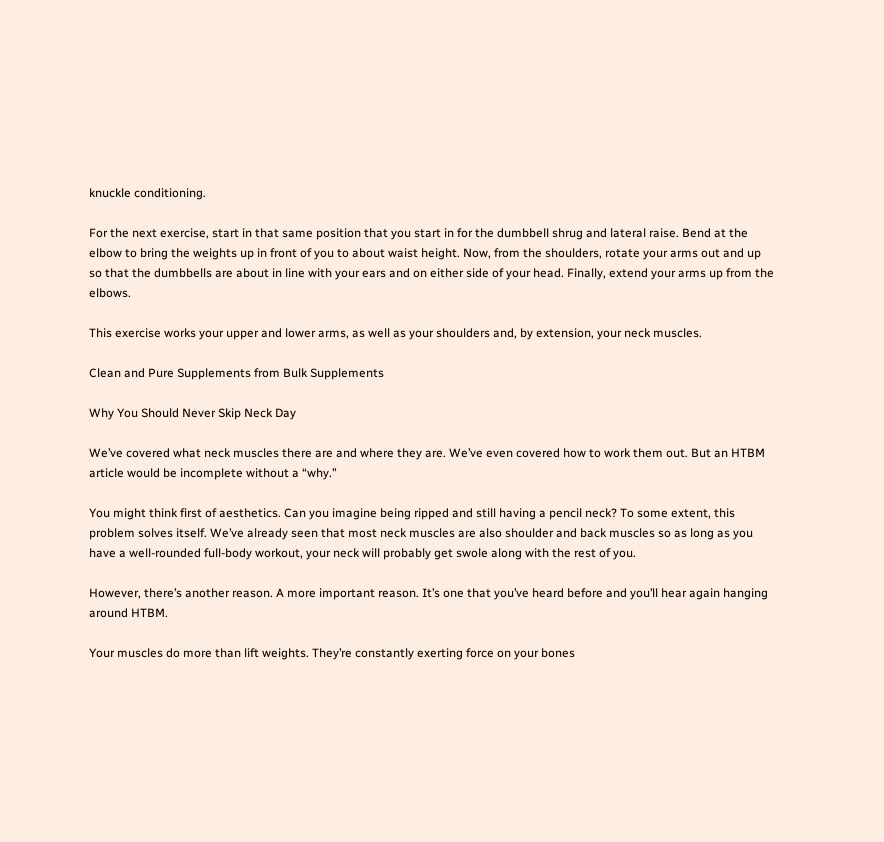knuckle conditioning.

For the next exercise, start in that same position that you start in for the dumbbell shrug and lateral raise. Bend at the elbow to bring the weights up in front of you to about waist height. Now, from the shoulders, rotate your arms out and up so that the dumbbells are about in line with your ears and on either side of your head. Finally, extend your arms up from the elbows.

This exercise works your upper and lower arms, as well as your shoulders and, by extension, your neck muscles.

Clean and Pure Supplements from Bulk Supplements

Why You Should Never Skip Neck Day

We’ve covered what neck muscles there are and where they are. We’ve even covered how to work them out. But an HTBM article would be incomplete without a “why.”

You might think first of aesthetics. Can you imagine being ripped and still having a pencil neck? To some extent, this problem solves itself. We’ve already seen that most neck muscles are also shoulder and back muscles so as long as you have a well-rounded full-body workout, your neck will probably get swole along with the rest of you.

However, there’s another reason. A more important reason. It’s one that you’ve heard before and you’ll hear again hanging around HTBM.

Your muscles do more than lift weights. They’re constantly exerting force on your bones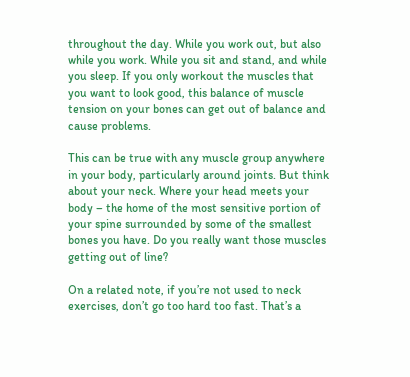throughout the day. While you work out, but also while you work. While you sit and stand, and while you sleep. If you only workout the muscles that you want to look good, this balance of muscle tension on your bones can get out of balance and cause problems.

This can be true with any muscle group anywhere in your body, particularly around joints. But think about your neck. Where your head meets your body – the home of the most sensitive portion of your spine surrounded by some of the smallest bones you have. Do you really want those muscles getting out of line?

On a related note, if you’re not used to neck exercises, don’t go too hard too fast. That’s a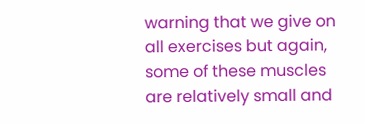warning that we give on all exercises but again, some of these muscles are relatively small and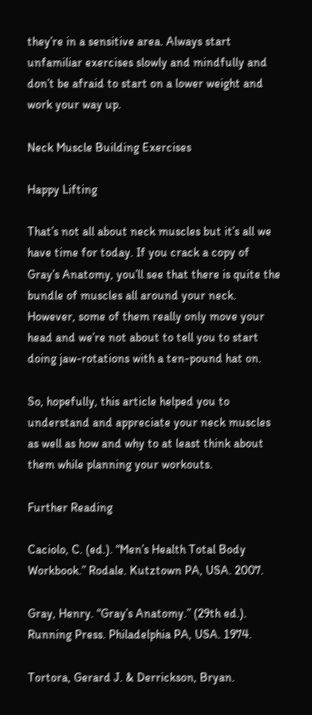they’re in a sensitive area. Always start unfamiliar exercises slowly and mindfully and don’t be afraid to start on a lower weight and work your way up.

Neck Muscle Building Exercises

Happy Lifting

That’s not all about neck muscles but it’s all we have time for today. If you crack a copy of Gray’s Anatomy, you’ll see that there is quite the bundle of muscles all around your neck. However, some of them really only move your head and we’re not about to tell you to start doing jaw-rotations with a ten-pound hat on.

So, hopefully, this article helped you to understand and appreciate your neck muscles as well as how and why to at least think about them while planning your workouts.

Further Reading

Caciolo, C. (ed.). “Men’s Health Total Body Workbook.” Rodale. Kutztown PA, USA. 2007.

Gray, Henry. “Gray’s Anatomy.” (29th ed.). Running Press. Philadelphia PA, USA. 1974.

Tortora, Gerard J. & Derrickson, Bryan.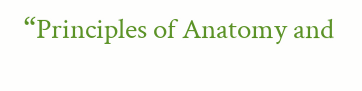“Principles of Anatomy and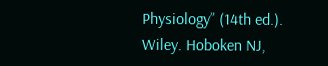Physiology” (14th ed.). Wiley. Hoboken NJ,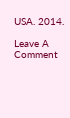USA. 2014.

Leave A Comment